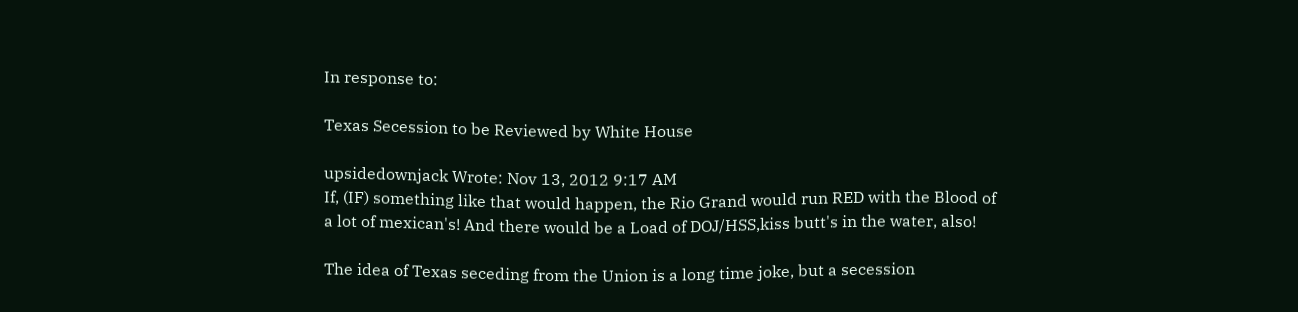In response to:

Texas Secession to be Reviewed by White House

upsidedownjack Wrote: Nov 13, 2012 9:17 AM
If, (IF) something like that would happen, the Rio Grand would run RED with the Blood of a lot of mexican's! And there would be a Load of DOJ/HSS,kiss butt's in the water, also!

The idea of Texas seceding from the Union is a long time joke, but a secession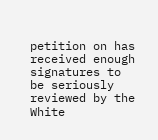petition on has received enough signatures to be seriously reviewed by the White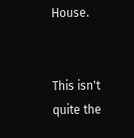House.


This isn't quite the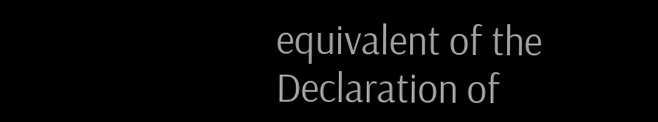equivalent of the Declaration of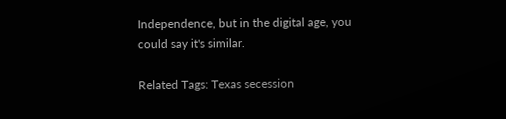Independence, but in the digital age, you could say it's similar.

Related Tags: Texas secession